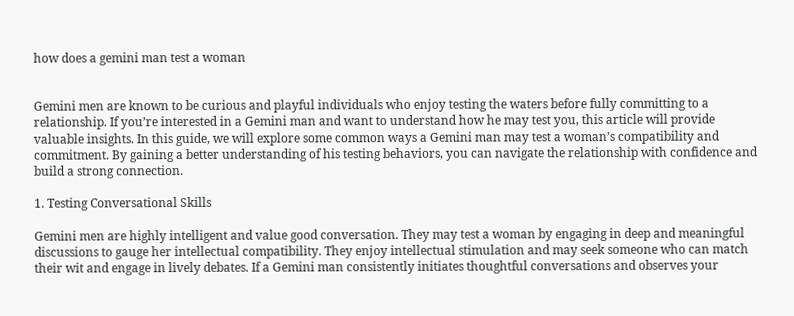how does a gemini man test a woman


Gemini men are known to be curious and playful individuals who enjoy testing the waters before fully committing to a relationship. If you’re interested in a Gemini man and want to understand how he may test you, this article will provide valuable insights. In this guide, we will explore some common ways a Gemini man may test a woman’s compatibility and commitment. By gaining a better understanding of his testing behaviors, you can navigate the relationship with confidence and build a strong connection.

1. Testing Conversational Skills

Gemini men are highly intelligent and value good conversation. They may test a woman by engaging in deep and meaningful discussions to gauge her intellectual compatibility. They enjoy intellectual stimulation and may seek someone who can match their wit and engage in lively debates. If a Gemini man consistently initiates thoughtful conversations and observes your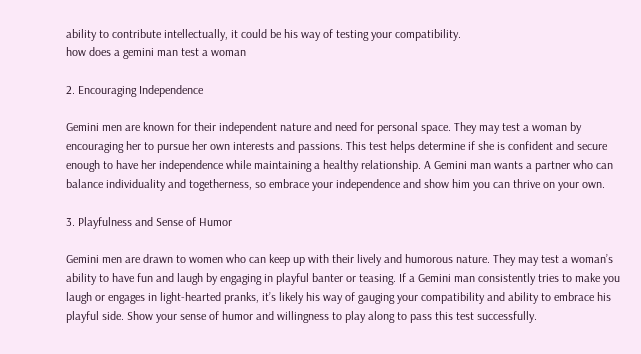ability to contribute intellectually, it could be his way of testing your compatibility.
how does a gemini man test a woman

2. Encouraging Independence

Gemini men are known for their independent nature and need for personal space. They may test a woman by encouraging her to pursue her own interests and passions. This test helps determine if she is confident and secure enough to have her independence while maintaining a healthy relationship. A Gemini man wants a partner who can balance individuality and togetherness, so embrace your independence and show him you can thrive on your own.

3. Playfulness and Sense of Humor

Gemini men are drawn to women who can keep up with their lively and humorous nature. They may test a woman’s ability to have fun and laugh by engaging in playful banter or teasing. If a Gemini man consistently tries to make you laugh or engages in light-hearted pranks, it’s likely his way of gauging your compatibility and ability to embrace his playful side. Show your sense of humor and willingness to play along to pass this test successfully.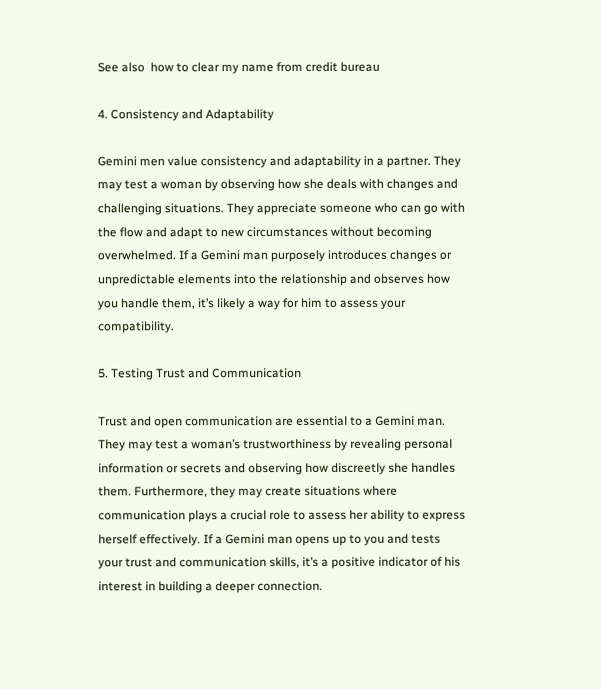See also  how to clear my name from credit bureau

4. Consistency and Adaptability

Gemini men value consistency and adaptability in a partner. They may test a woman by observing how she deals with changes and challenging situations. They appreciate someone who can go with the flow and adapt to new circumstances without becoming overwhelmed. If a Gemini man purposely introduces changes or unpredictable elements into the relationship and observes how you handle them, it’s likely a way for him to assess your compatibility.

5. Testing Trust and Communication

Trust and open communication are essential to a Gemini man. They may test a woman’s trustworthiness by revealing personal information or secrets and observing how discreetly she handles them. Furthermore, they may create situations where communication plays a crucial role to assess her ability to express herself effectively. If a Gemini man opens up to you and tests your trust and communication skills, it’s a positive indicator of his interest in building a deeper connection.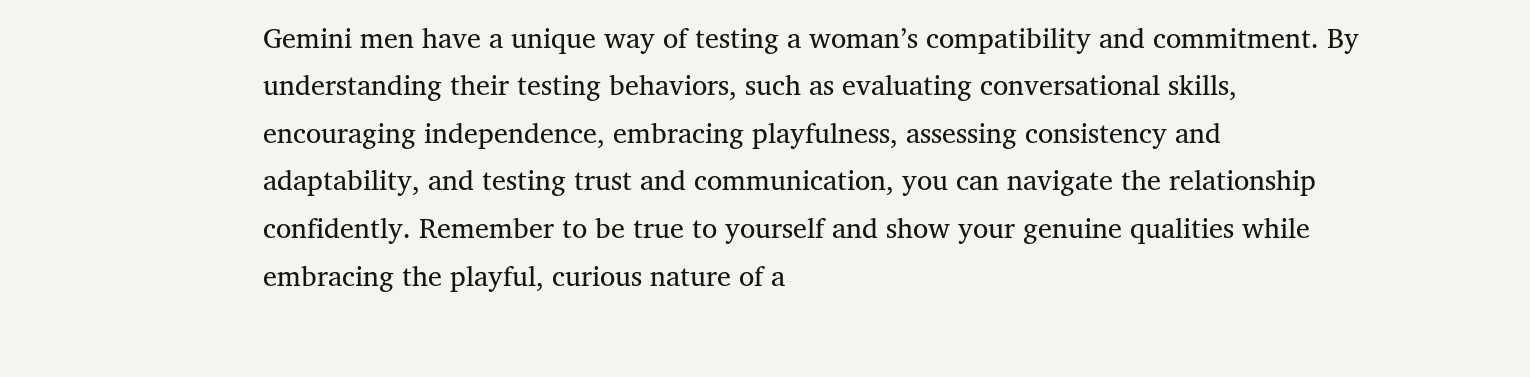Gemini men have a unique way of testing a woman’s compatibility and commitment. By understanding their testing behaviors, such as evaluating conversational skills, encouraging independence, embracing playfulness, assessing consistency and adaptability, and testing trust and communication, you can navigate the relationship confidently. Remember to be true to yourself and show your genuine qualities while embracing the playful, curious nature of a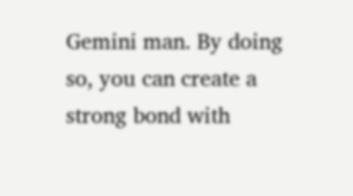Gemini man. By doing so, you can create a strong bond with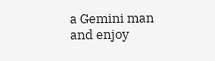a Gemini man and enjoy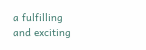a fulfilling and exciting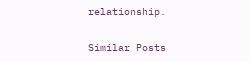relationship.

Similar Posts